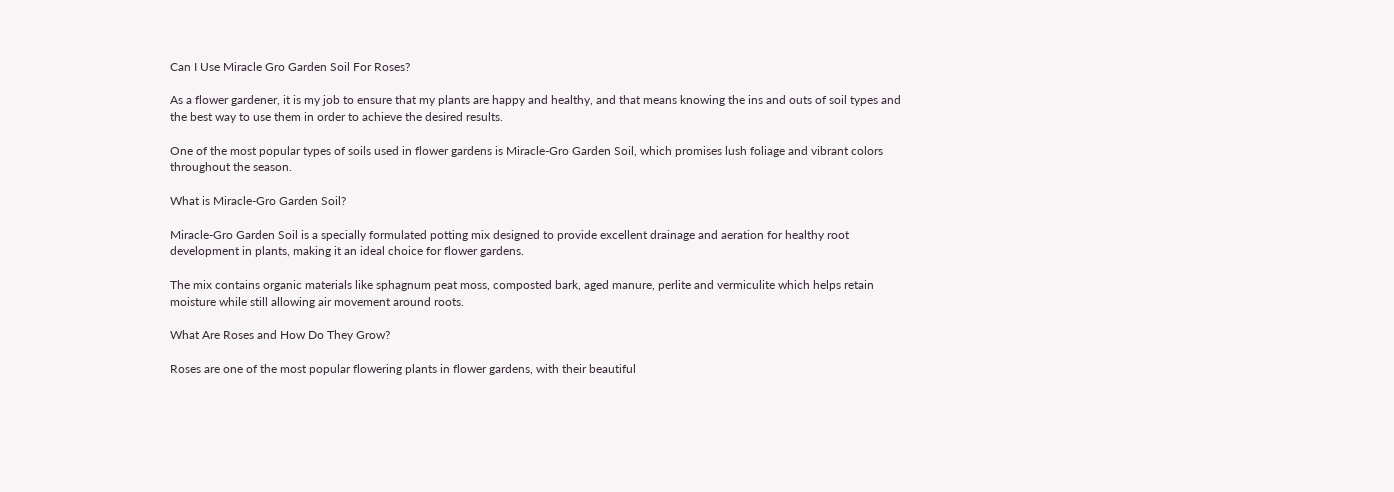Can I Use Miracle Gro Garden Soil For Roses?

As a flower gardener, it is my job to ensure that my plants are happy and healthy, and that means knowing the ins and outs of soil types and the best way to use them in order to achieve the desired results.

One of the most popular types of soils used in flower gardens is Miracle-Gro Garden Soil, which promises lush foliage and vibrant colors throughout the season.

What is Miracle-Gro Garden Soil?

Miracle-Gro Garden Soil is a specially formulated potting mix designed to provide excellent drainage and aeration for healthy root development in plants, making it an ideal choice for flower gardens.

The mix contains organic materials like sphagnum peat moss, composted bark, aged manure, perlite and vermiculite which helps retain moisture while still allowing air movement around roots.

What Are Roses and How Do They Grow?

Roses are one of the most popular flowering plants in flower gardens, with their beautiful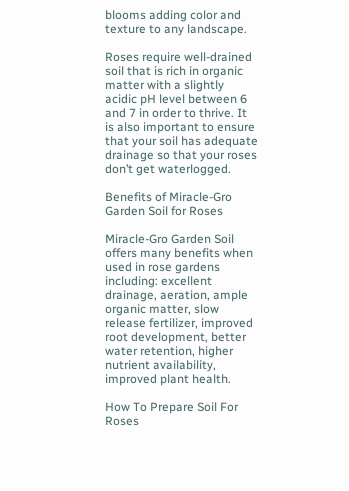blooms adding color and texture to any landscape.

Roses require well-drained soil that is rich in organic matter with a slightly acidic pH level between 6 and 7 in order to thrive. It is also important to ensure that your soil has adequate drainage so that your roses don’t get waterlogged.

Benefits of Miracle-Gro Garden Soil for Roses

Miracle-Gro Garden Soil offers many benefits when used in rose gardens including: excellent drainage, aeration, ample organic matter, slow release fertilizer, improved root development, better water retention, higher nutrient availability, improved plant health.

How To Prepare Soil For Roses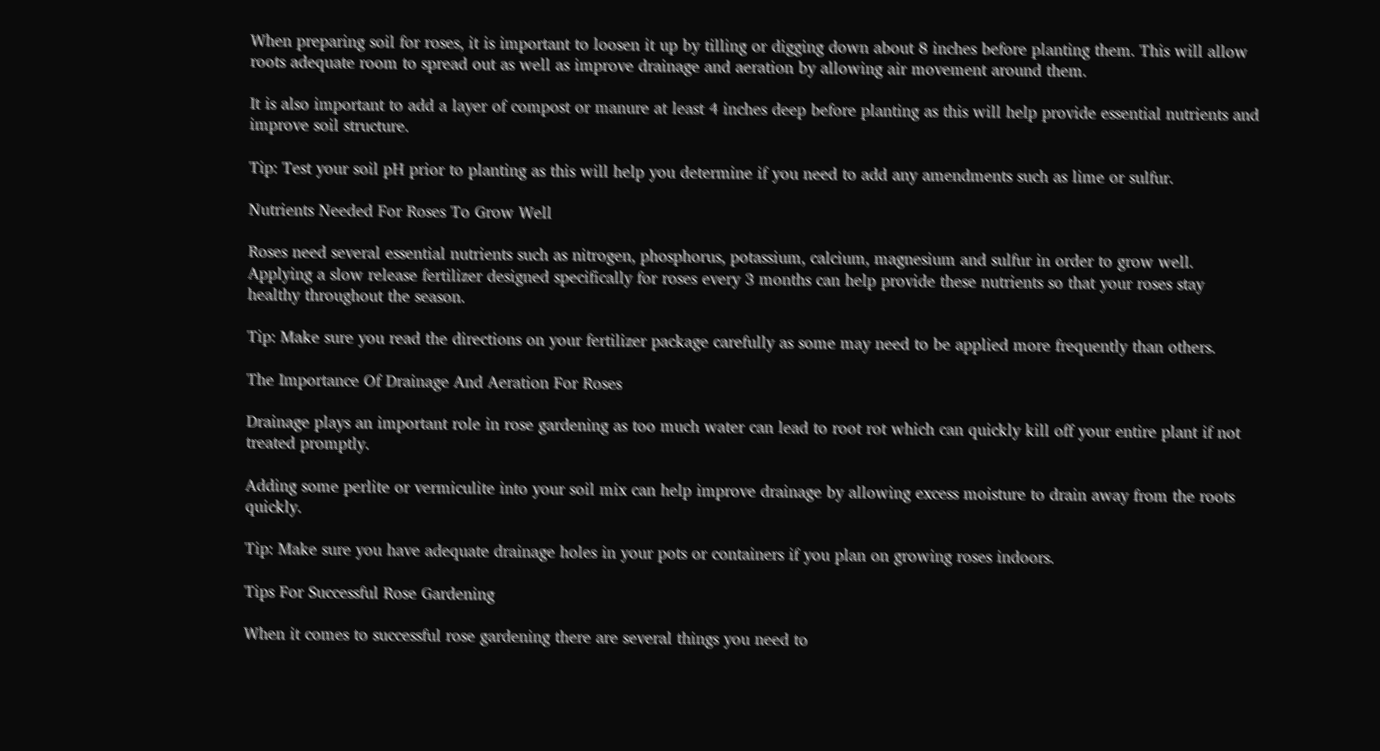When preparing soil for roses, it is important to loosen it up by tilling or digging down about 8 inches before planting them. This will allow roots adequate room to spread out as well as improve drainage and aeration by allowing air movement around them.

It is also important to add a layer of compost or manure at least 4 inches deep before planting as this will help provide essential nutrients and improve soil structure.

Tip: Test your soil pH prior to planting as this will help you determine if you need to add any amendments such as lime or sulfur.

Nutrients Needed For Roses To Grow Well

Roses need several essential nutrients such as nitrogen, phosphorus, potassium, calcium, magnesium and sulfur in order to grow well. Applying a slow release fertilizer designed specifically for roses every 3 months can help provide these nutrients so that your roses stay healthy throughout the season.

Tip: Make sure you read the directions on your fertilizer package carefully as some may need to be applied more frequently than others.

The Importance Of Drainage And Aeration For Roses

Drainage plays an important role in rose gardening as too much water can lead to root rot which can quickly kill off your entire plant if not treated promptly.

Adding some perlite or vermiculite into your soil mix can help improve drainage by allowing excess moisture to drain away from the roots quickly.

Tip: Make sure you have adequate drainage holes in your pots or containers if you plan on growing roses indoors.

Tips For Successful Rose Gardening

When it comes to successful rose gardening there are several things you need to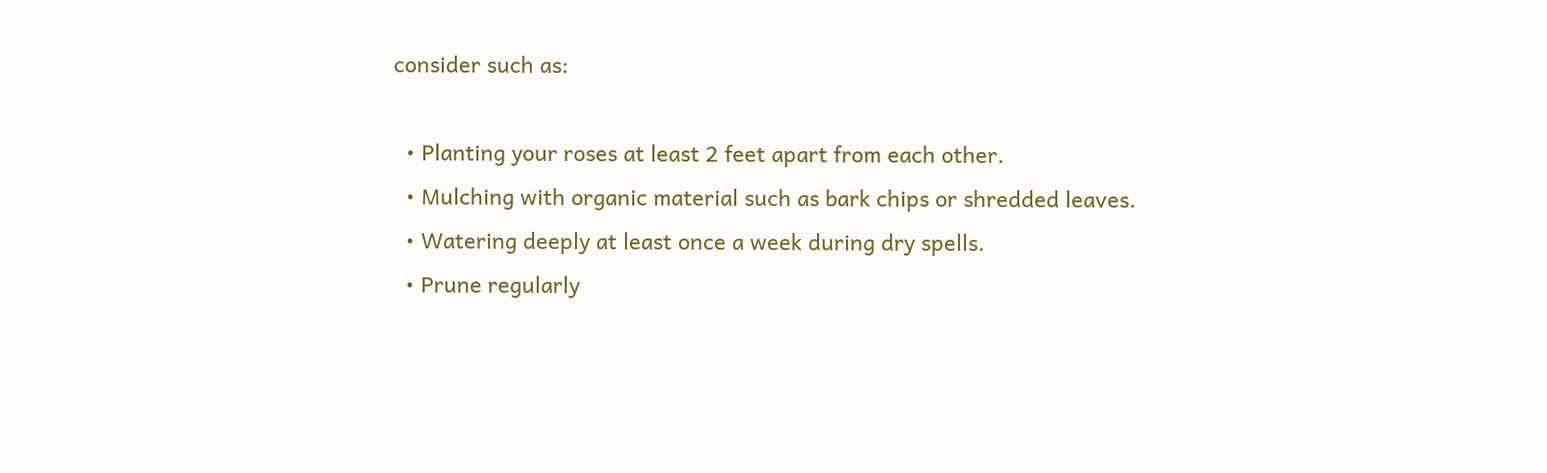consider such as:

  • Planting your roses at least 2 feet apart from each other.
  • Mulching with organic material such as bark chips or shredded leaves.
  • Watering deeply at least once a week during dry spells.
  • Prune regularly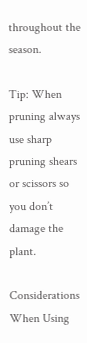throughout the season.

Tip: When pruning always use sharp pruning shears or scissors so you don’t damage the plant.

Considerations When Using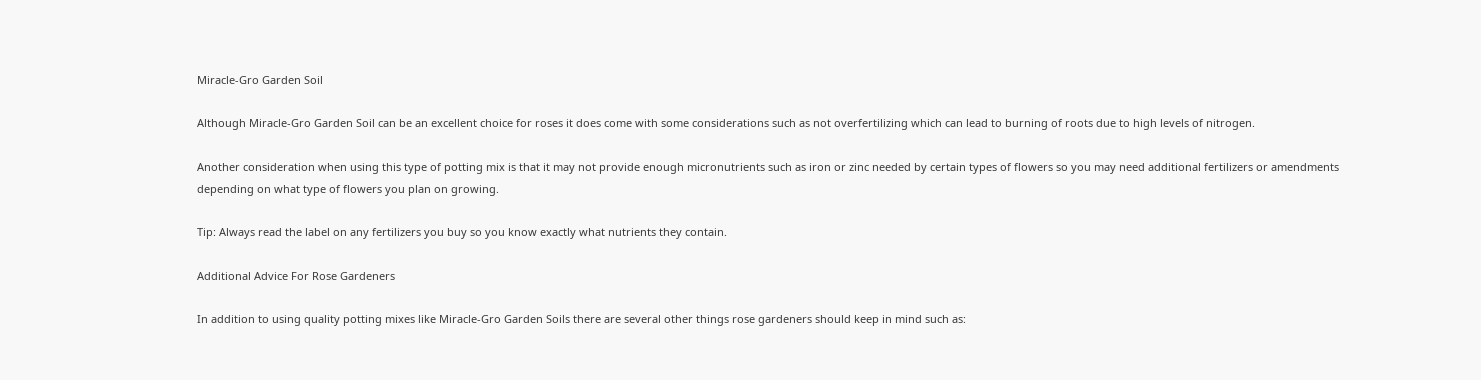Miracle-Gro Garden Soil

Although Miracle-Gro Garden Soil can be an excellent choice for roses it does come with some considerations such as not overfertilizing which can lead to burning of roots due to high levels of nitrogen.

Another consideration when using this type of potting mix is that it may not provide enough micronutrients such as iron or zinc needed by certain types of flowers so you may need additional fertilizers or amendments depending on what type of flowers you plan on growing.

Tip: Always read the label on any fertilizers you buy so you know exactly what nutrients they contain.

Additional Advice For Rose Gardeners

In addition to using quality potting mixes like Miracle-Gro Garden Soils there are several other things rose gardeners should keep in mind such as: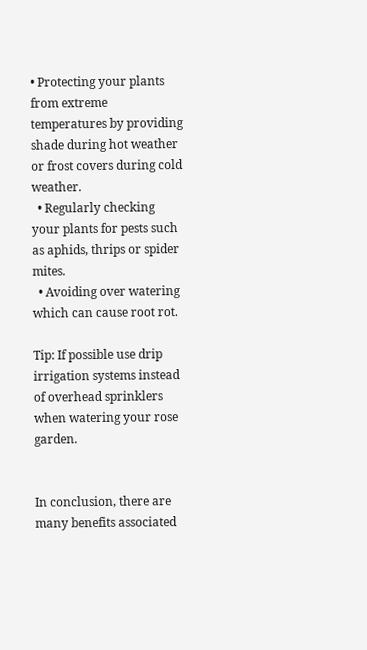• Protecting your plants from extreme temperatures by providing shade during hot weather or frost covers during cold weather.
  • Regularly checking your plants for pests such as aphids, thrips or spider mites.
  • Avoiding over watering which can cause root rot.

Tip: If possible use drip irrigation systems instead of overhead sprinklers when watering your rose garden.


In conclusion, there are many benefits associated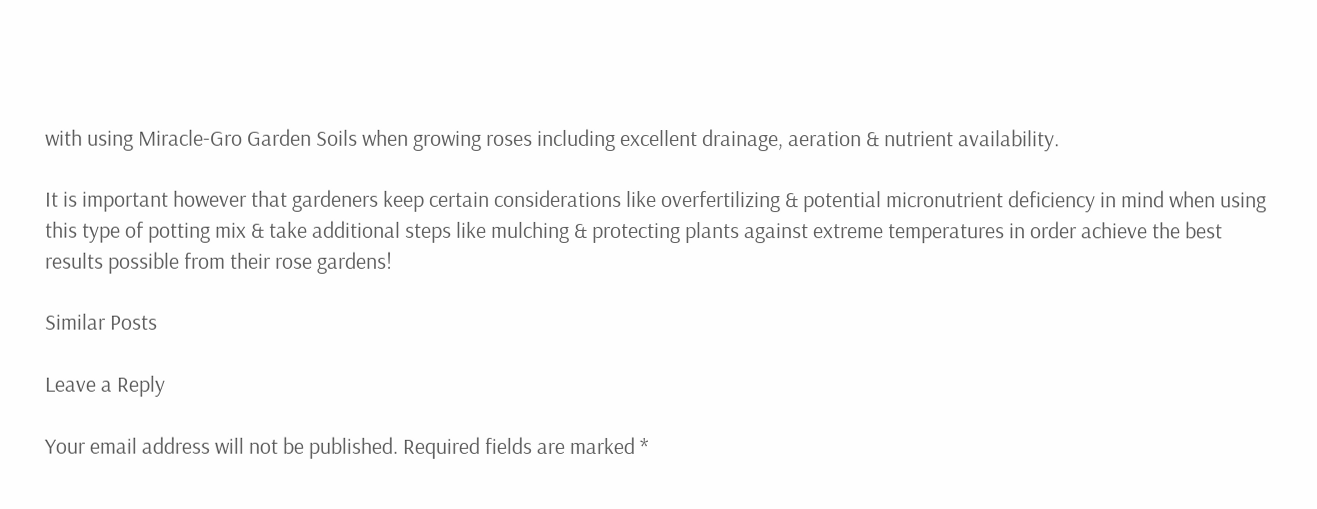with using Miracle-Gro Garden Soils when growing roses including excellent drainage, aeration & nutrient availability.

It is important however that gardeners keep certain considerations like overfertilizing & potential micronutrient deficiency in mind when using this type of potting mix & take additional steps like mulching & protecting plants against extreme temperatures in order achieve the best results possible from their rose gardens!

Similar Posts

Leave a Reply

Your email address will not be published. Required fields are marked *